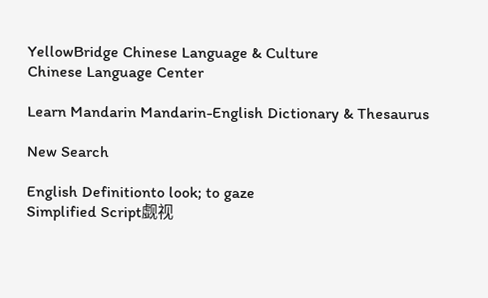YellowBridge Chinese Language & Culture
Chinese Language Center

Learn Mandarin Mandarin-English Dictionary & Thesaurus

New Search

English Definitionto look; to gaze
Simplified Script觑视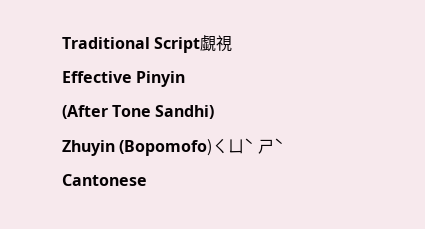Traditional Script覷視
Effective Pinyin
(After Tone Sandhi)
Zhuyin (Bopomofo)ㄑㄩˋ ㄕˋ
Cantonese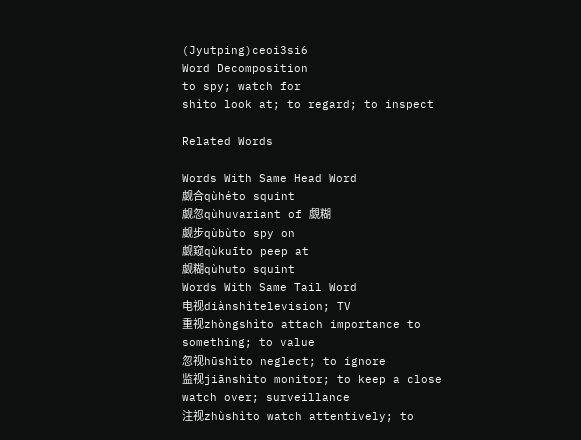(Jyutping)ceoi3si6
Word Decomposition
to spy; watch for
shìto look at; to regard; to inspect

Related Words

Words With Same Head Word
觑合qùhéto squint
觑忽qùhuvariant of 覷糊
觑步qùbùto spy on
觑窥qùkuīto peep at
觑糊qùhuto squint
Words With Same Tail Word
电视diànshìtelevision; TV
重视zhòngshìto attach importance to something; to value
忽视hūshìto neglect; to ignore
监视jiānshìto monitor; to keep a close watch over; surveillance
注视zhùshìto watch attentively; to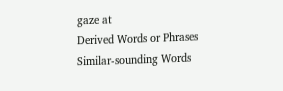gaze at
Derived Words or Phrases
Similar-sounding Words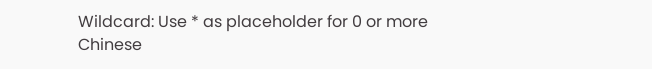Wildcard: Use * as placeholder for 0 or more
Chinese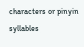characters or pinyin syllables